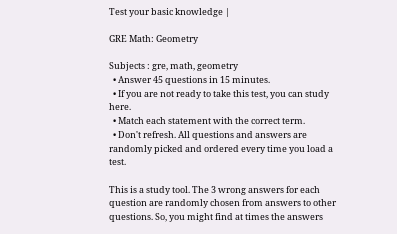Test your basic knowledge |

GRE Math: Geometry

Subjects : gre, math, geometry
  • Answer 45 questions in 15 minutes.
  • If you are not ready to take this test, you can study here.
  • Match each statement with the correct term.
  • Don't refresh. All questions and answers are randomly picked and ordered every time you load a test.

This is a study tool. The 3 wrong answers for each question are randomly chosen from answers to other questions. So, you might find at times the answers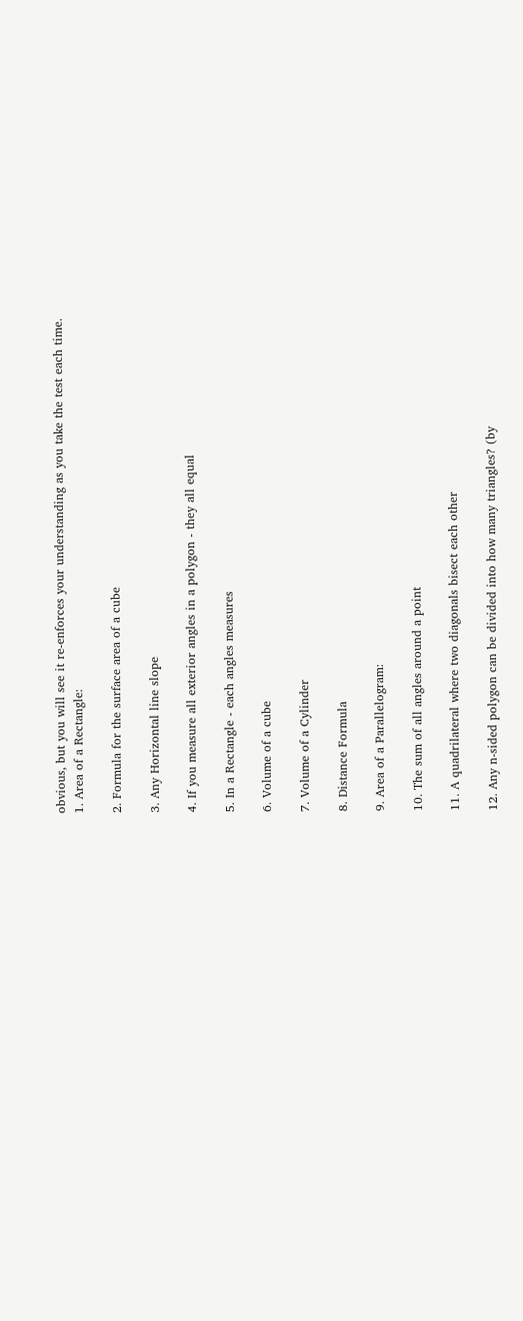obvious, but you will see it re-enforces your understanding as you take the test each time.
1. Area of a Rectangle:

2. Formula for the surface area of a cube

3. Any Horizontal line slope

4. If you measure all exterior angles in a polygon - they all equal

5. In a Rectangle - each angles measures

6. Volume of a cube

7. Volume of a Cylinder

8. Distance Formula

9. Area of a Parallelogram:

10. The sum of all angles around a point

11. A quadrilateral where two diagonals bisect each other

12. Any n-sided polygon can be divided into how many triangles? (by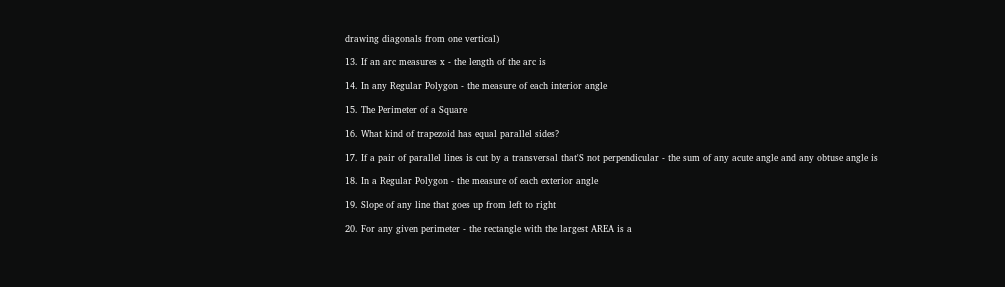drawing diagonals from one vertical)

13. If an arc measures x - the length of the arc is

14. In any Regular Polygon - the measure of each interior angle

15. The Perimeter of a Square

16. What kind of trapezoid has equal parallel sides?

17. If a pair of parallel lines is cut by a transversal that'S not perpendicular - the sum of any acute angle and any obtuse angle is

18. In a Regular Polygon - the measure of each exterior angle

19. Slope of any line that goes up from left to right

20. For any given perimeter - the rectangle with the largest AREA is a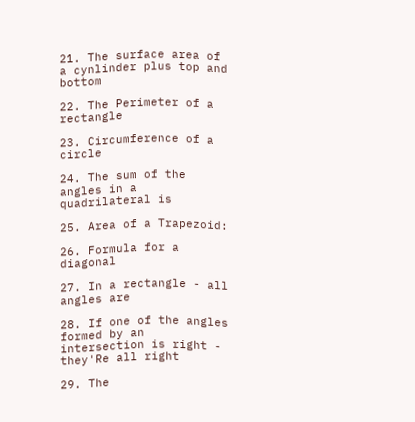21. The surface area of a cynlinder plus top and bottom

22. The Perimeter of a rectangle

23. Circumference of a circle

24. The sum of the angles in a quadrilateral is

25. Area of a Trapezoid:

26. Formula for a diagonal

27. In a rectangle - all angles are

28. If one of the angles formed by an intersection is right - they'Re all right

29. The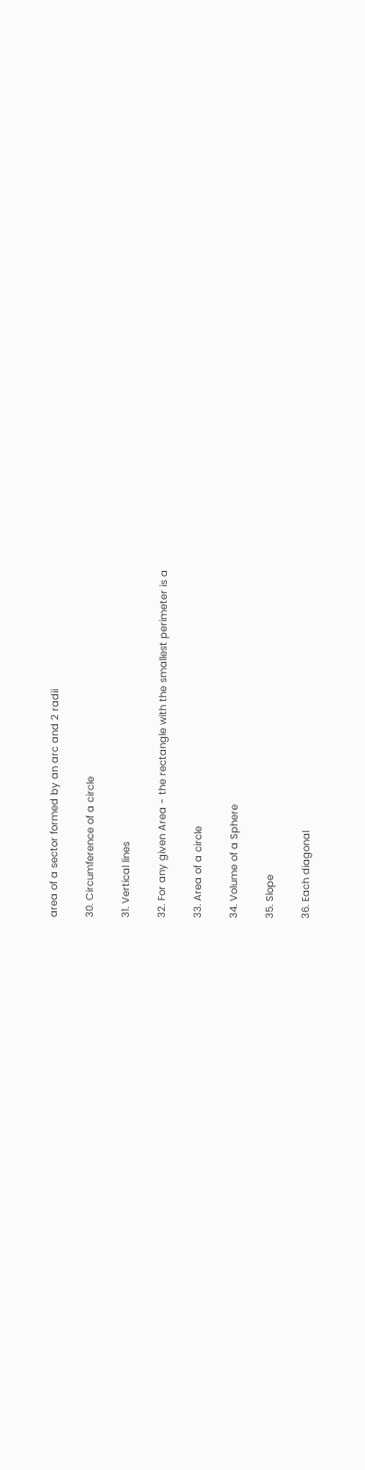area of a sector formed by an arc and 2 radii

30. Circumference of a circle

31. Vertical lines

32. For any given Area - the rectangle with the smallest perimeter is a

33. Area of a circle

34. Volume of a Sphere

35. Slope

36. Each diagonal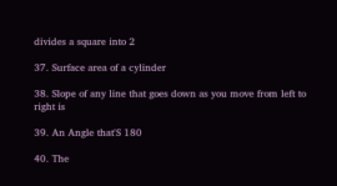divides a square into 2

37. Surface area of a cylinder

38. Slope of any line that goes down as you move from left to right is

39. An Angle that'S 180

40. The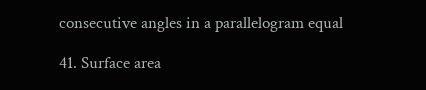consecutive angles in a parallelogram equal

41. Surface area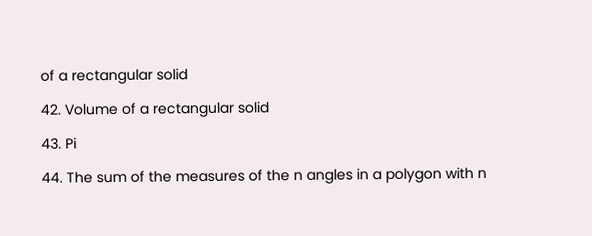of a rectangular solid

42. Volume of a rectangular solid

43. Pi

44. The sum of the measures of the n angles in a polygon with n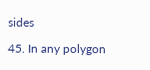sides

45. In any polygon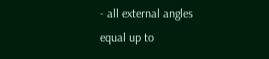- all external angles equal up to